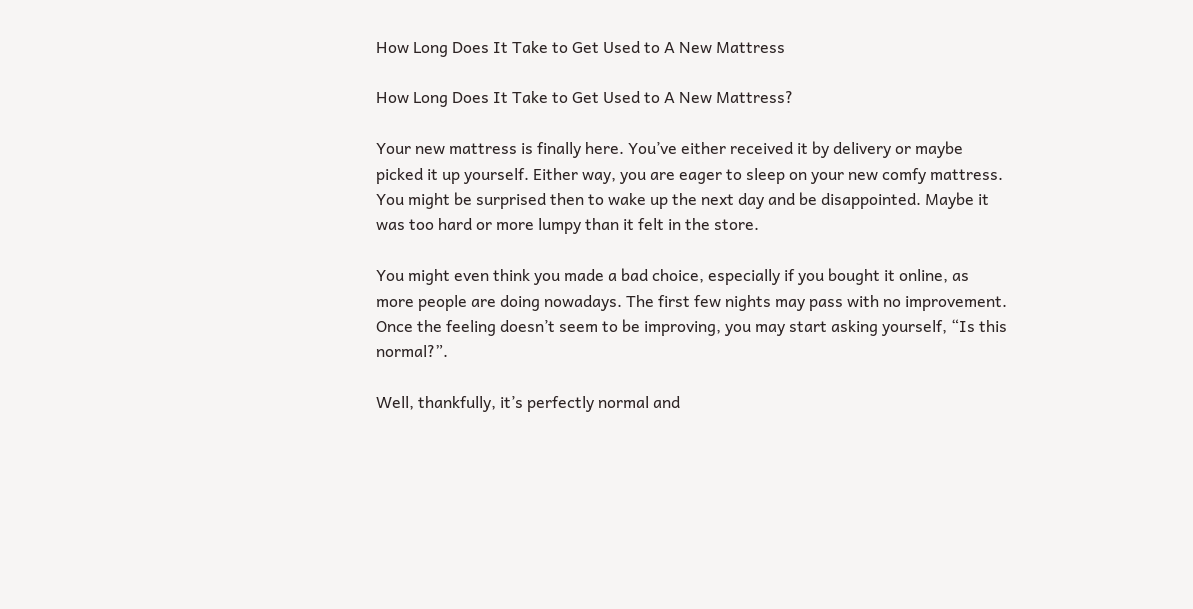How Long Does It Take to Get Used to A New Mattress

How Long Does It Take to Get Used to A New Mattress?

Your new mattress is finally here. You’ve either received it by delivery or maybe picked it up yourself. Either way, you are eager to sleep on your new comfy mattress. You might be surprised then to wake up the next day and be disappointed. Maybe it was too hard or more lumpy than it felt in the store.

You might even think you made a bad choice, especially if you bought it online, as more people are doing nowadays. The first few nights may pass with no improvement. Once the feeling doesn’t seem to be improving, you may start asking yourself, “Is this normal?”.

Well, thankfully, it’s perfectly normal and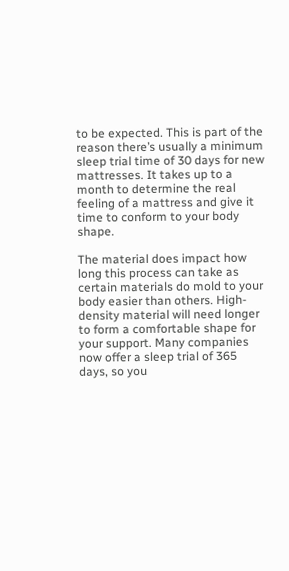to be expected. This is part of the reason there’s usually a minimum sleep trial time of 30 days for new mattresses. It takes up to a month to determine the real feeling of a mattress and give it time to conform to your body shape.

The material does impact how long this process can take as certain materials do mold to your body easier than others. High-density material will need longer to form a comfortable shape for your support. Many companies now offer a sleep trial of 365 days, so you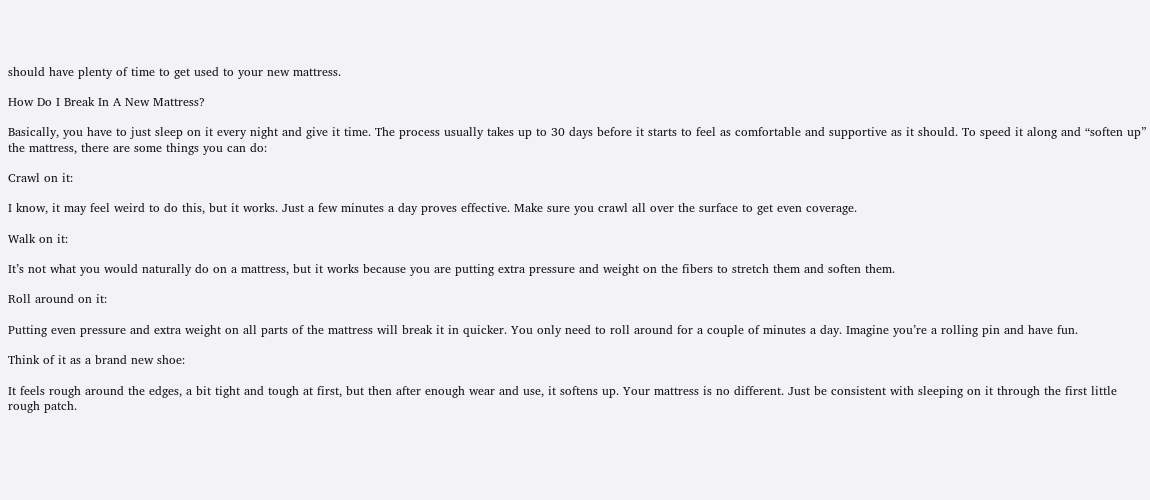should have plenty of time to get used to your new mattress.

How Do I Break In A New Mattress?

Basically, you have to just sleep on it every night and give it time. The process usually takes up to 30 days before it starts to feel as comfortable and supportive as it should. To speed it along and “soften up” the mattress, there are some things you can do:

Crawl on it:

I know, it may feel weird to do this, but it works. Just a few minutes a day proves effective. Make sure you crawl all over the surface to get even coverage.

Walk on it:

It’s not what you would naturally do on a mattress, but it works because you are putting extra pressure and weight on the fibers to stretch them and soften them.

Roll around on it:

Putting even pressure and extra weight on all parts of the mattress will break it in quicker. You only need to roll around for a couple of minutes a day. Imagine you’re a rolling pin and have fun.

Think of it as a brand new shoe:

It feels rough around the edges, a bit tight and tough at first, but then after enough wear and use, it softens up. Your mattress is no different. Just be consistent with sleeping on it through the first little rough patch.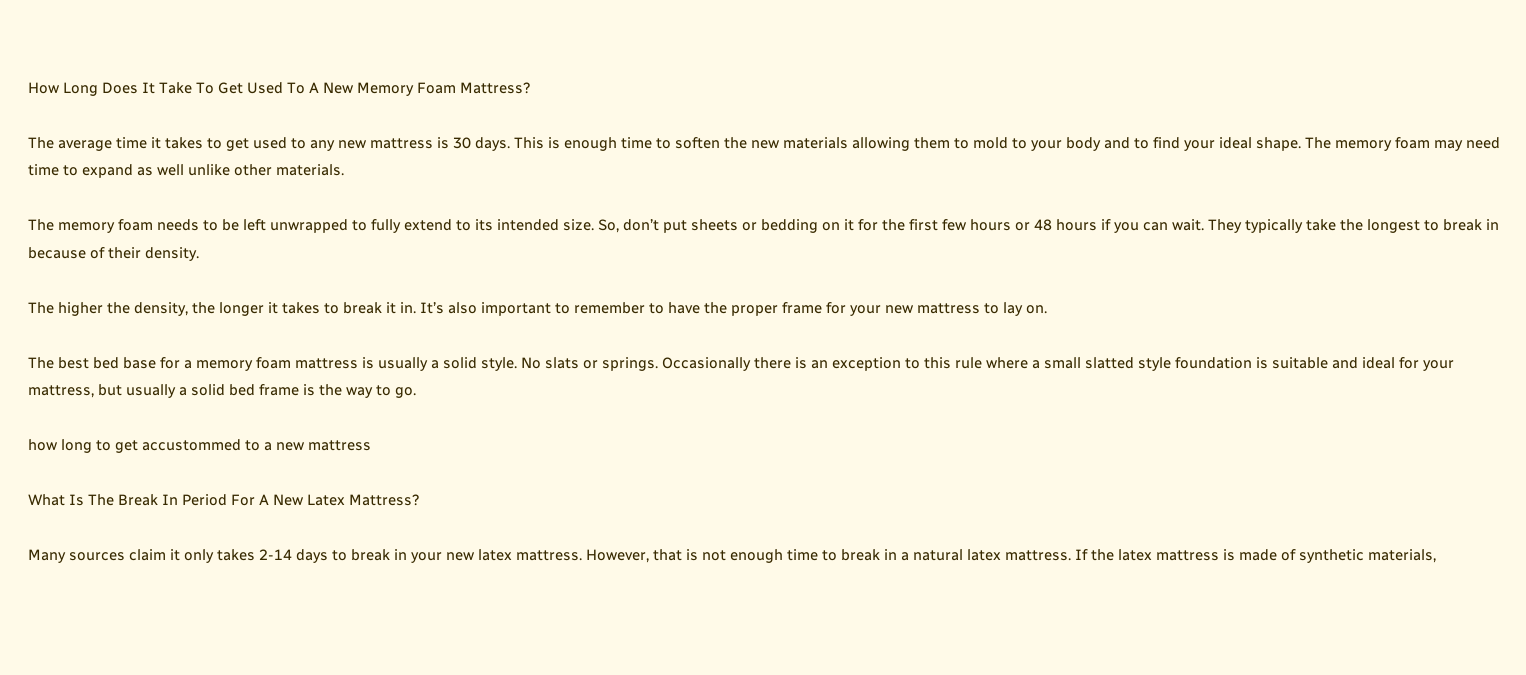How Long Does It Take To Get Used To A New Memory Foam Mattress?

The average time it takes to get used to any new mattress is 30 days. This is enough time to soften the new materials allowing them to mold to your body and to find your ideal shape. The memory foam may need time to expand as well unlike other materials.

The memory foam needs to be left unwrapped to fully extend to its intended size. So, don’t put sheets or bedding on it for the first few hours or 48 hours if you can wait. They typically take the longest to break in because of their density.

The higher the density, the longer it takes to break it in. It’s also important to remember to have the proper frame for your new mattress to lay on.

The best bed base for a memory foam mattress is usually a solid style. No slats or springs. Occasionally there is an exception to this rule where a small slatted style foundation is suitable and ideal for your mattress, but usually a solid bed frame is the way to go.

how long to get accustommed to a new mattress

What Is The Break In Period For A New Latex Mattress?

Many sources claim it only takes 2-14 days to break in your new latex mattress. However, that is not enough time to break in a natural latex mattress. If the latex mattress is made of synthetic materials,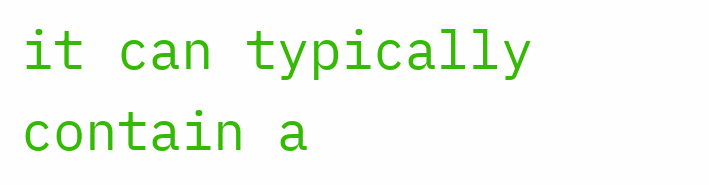it can typically contain a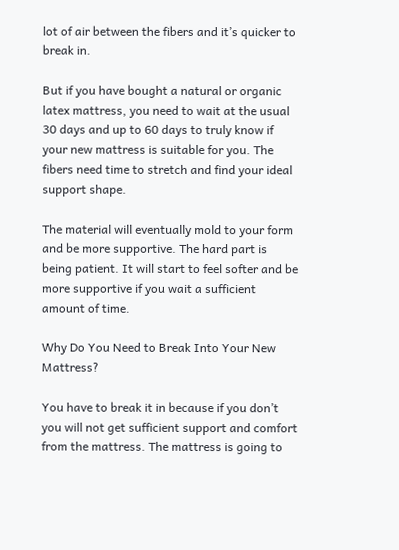lot of air between the fibers and it’s quicker to break in.

But if you have bought a natural or organic latex mattress, you need to wait at the usual 30 days and up to 60 days to truly know if your new mattress is suitable for you. The fibers need time to stretch and find your ideal support shape.

The material will eventually mold to your form and be more supportive. The hard part is being patient. It will start to feel softer and be more supportive if you wait a sufficient amount of time.

Why Do You Need to Break Into Your New Mattress?

You have to break it in because if you don’t you will not get sufficient support and comfort from the mattress. The mattress is going to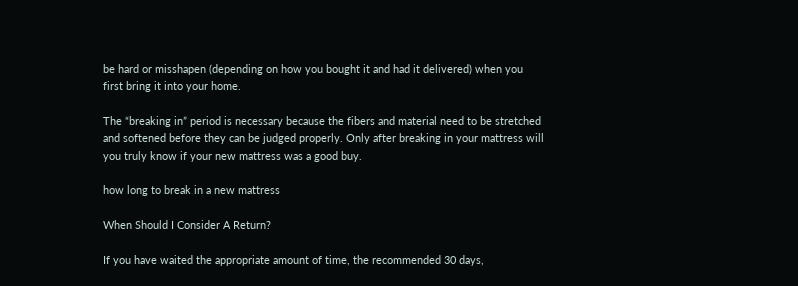be hard or misshapen (depending on how you bought it and had it delivered) when you first bring it into your home.

The “breaking in” period is necessary because the fibers and material need to be stretched and softened before they can be judged properly. Only after breaking in your mattress will you truly know if your new mattress was a good buy.

how long to break in a new mattress

When Should I Consider A Return?

If you have waited the appropriate amount of time, the recommended 30 days,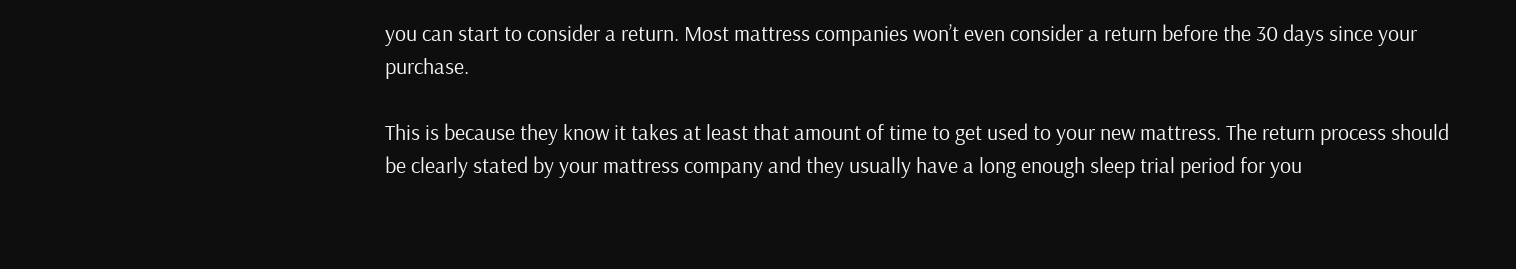you can start to consider a return. Most mattress companies won’t even consider a return before the 30 days since your purchase.

This is because they know it takes at least that amount of time to get used to your new mattress. The return process should be clearly stated by your mattress company and they usually have a long enough sleep trial period for you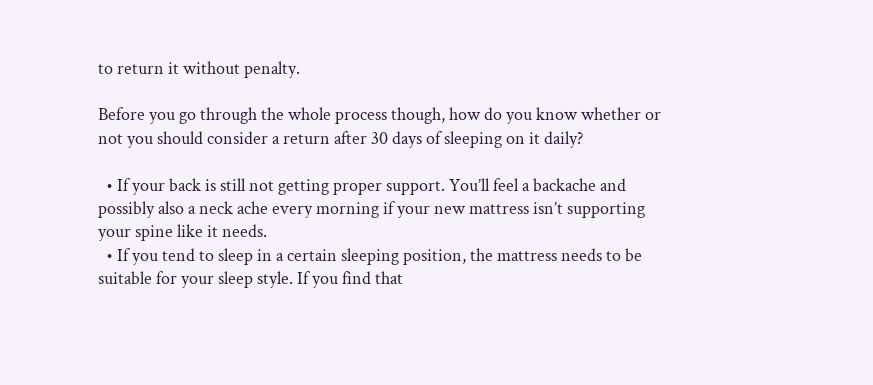to return it without penalty.

Before you go through the whole process though, how do you know whether or not you should consider a return after 30 days of sleeping on it daily?

  • If your back is still not getting proper support. You’ll feel a backache and possibly also a neck ache every morning if your new mattress isn’t supporting your spine like it needs.
  • If you tend to sleep in a certain sleeping position, the mattress needs to be suitable for your sleep style. If you find that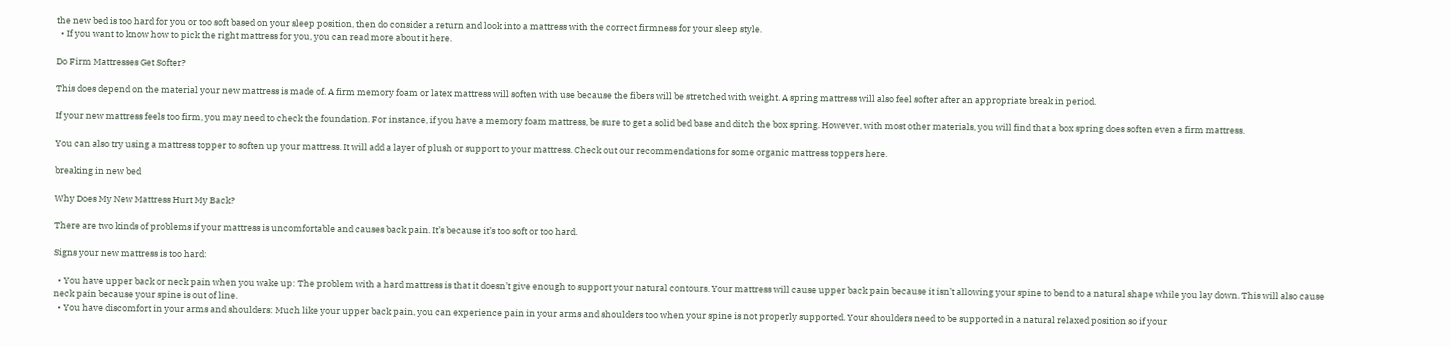the new bed is too hard for you or too soft based on your sleep position, then do consider a return and look into a mattress with the correct firmness for your sleep style.
  • If you want to know how to pick the right mattress for you, you can read more about it here.

Do Firm Mattresses Get Softer?

This does depend on the material your new mattress is made of. A firm memory foam or latex mattress will soften with use because the fibers will be stretched with weight. A spring mattress will also feel softer after an appropriate break in period.

If your new mattress feels too firm, you may need to check the foundation. For instance, if you have a memory foam mattress, be sure to get a solid bed base and ditch the box spring. However, with most other materials, you will find that a box spring does soften even a firm mattress.

You can also try using a mattress topper to soften up your mattress. It will add a layer of plush or support to your mattress. Check out our recommendations for some organic mattress toppers here.

breaking in new bed

Why Does My New Mattress Hurt My Back?

There are two kinds of problems if your mattress is uncomfortable and causes back pain. It’s because it’s too soft or too hard.

Signs your new mattress is too hard:

  • You have upper back or neck pain when you wake up: The problem with a hard mattress is that it doesn’t give enough to support your natural contours. Your mattress will cause upper back pain because it isn’t allowing your spine to bend to a natural shape while you lay down. This will also cause neck pain because your spine is out of line.
  • You have discomfort in your arms and shoulders: Much like your upper back pain, you can experience pain in your arms and shoulders too when your spine is not properly supported. Your shoulders need to be supported in a natural relaxed position so if your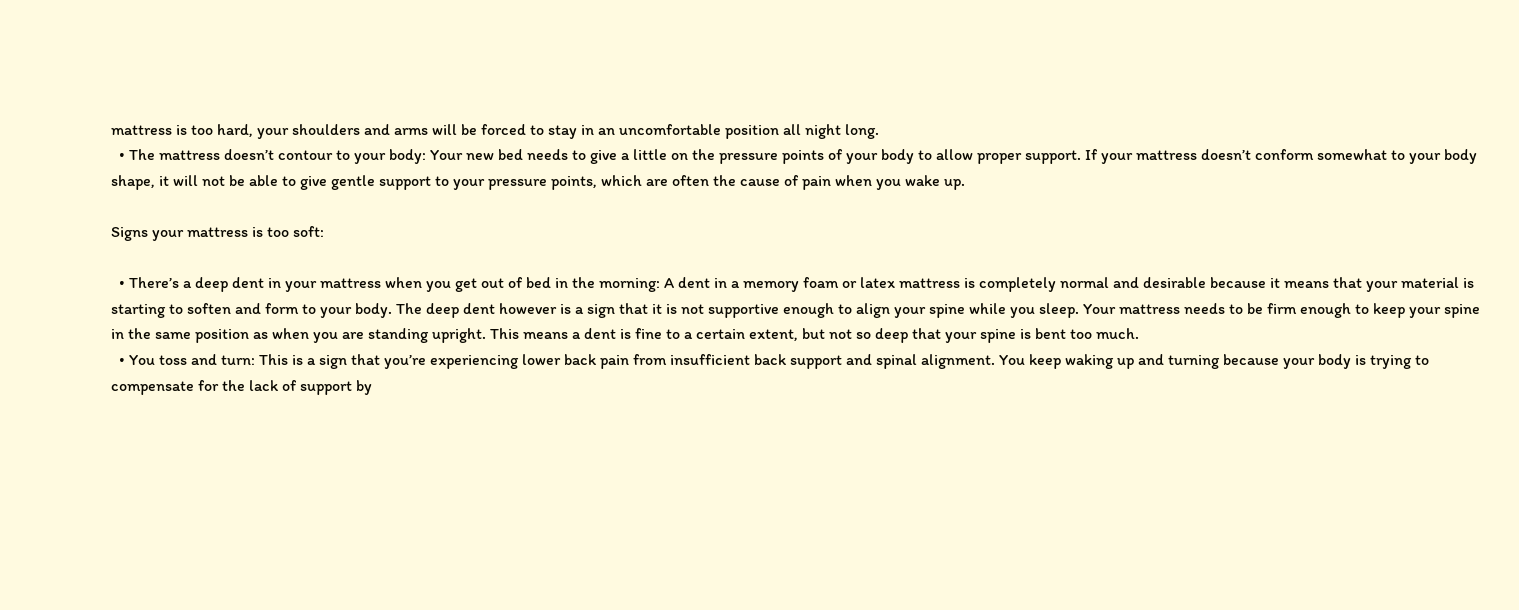mattress is too hard, your shoulders and arms will be forced to stay in an uncomfortable position all night long.
  • The mattress doesn’t contour to your body: Your new bed needs to give a little on the pressure points of your body to allow proper support. If your mattress doesn’t conform somewhat to your body shape, it will not be able to give gentle support to your pressure points, which are often the cause of pain when you wake up.

Signs your mattress is too soft:

  • There’s a deep dent in your mattress when you get out of bed in the morning: A dent in a memory foam or latex mattress is completely normal and desirable because it means that your material is starting to soften and form to your body. The deep dent however is a sign that it is not supportive enough to align your spine while you sleep. Your mattress needs to be firm enough to keep your spine in the same position as when you are standing upright. This means a dent is fine to a certain extent, but not so deep that your spine is bent too much.
  • You toss and turn: This is a sign that you’re experiencing lower back pain from insufficient back support and spinal alignment. You keep waking up and turning because your body is trying to compensate for the lack of support by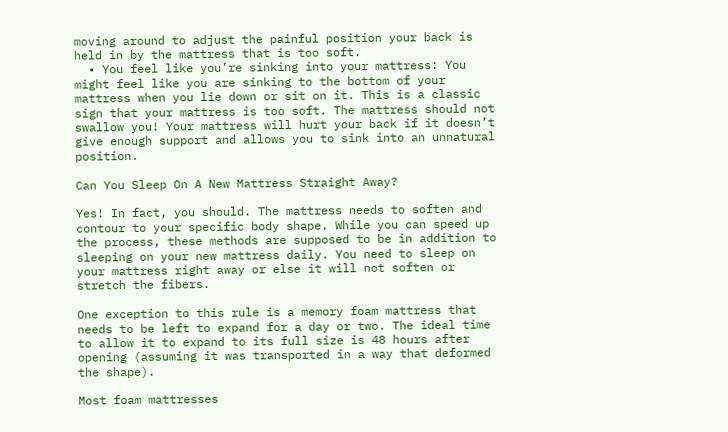moving around to adjust the painful position your back is held in by the mattress that is too soft.
  • You feel like you’re sinking into your mattress: You might feel like you are sinking to the bottom of your mattress when you lie down or sit on it. This is a classic sign that your mattress is too soft. The mattress should not swallow you! Your mattress will hurt your back if it doesn’t give enough support and allows you to sink into an unnatural position.

Can You Sleep On A New Mattress Straight Away?

Yes! In fact, you should. The mattress needs to soften and contour to your specific body shape. While you can speed up the process, these methods are supposed to be in addition to sleeping on your new mattress daily. You need to sleep on your mattress right away or else it will not soften or stretch the fibers.

One exception to this rule is a memory foam mattress that needs to be left to expand for a day or two. The ideal time to allow it to expand to its full size is 48 hours after opening (assuming it was transported in a way that deformed the shape).

Most foam mattresses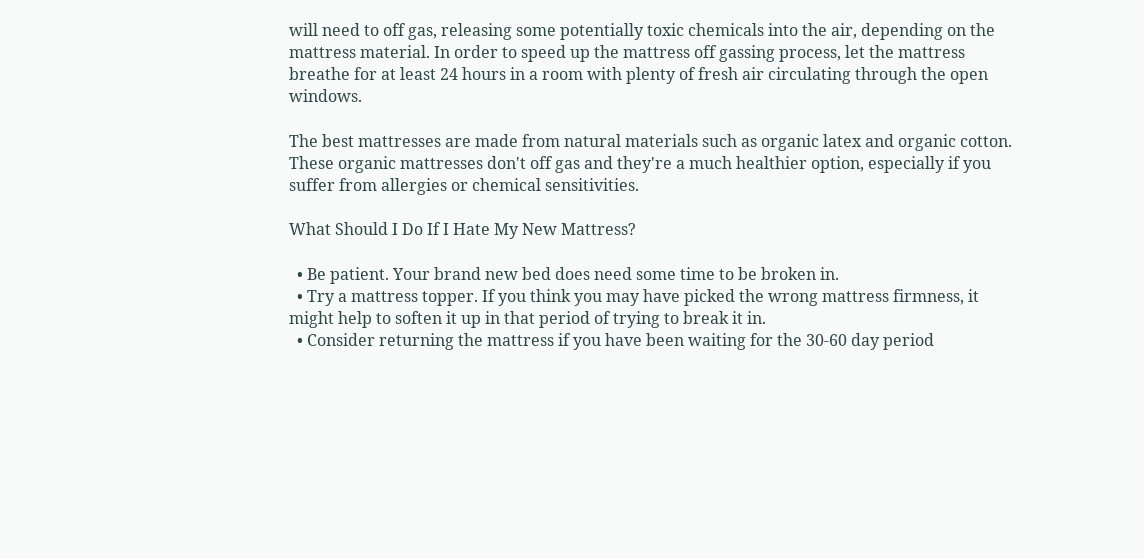will need to off gas, releasing some potentially toxic chemicals into the air, depending on the mattress material. In order to speed up the mattress off gassing process, let the mattress breathe for at least 24 hours in a room with plenty of fresh air circulating through the open windows.

The best mattresses are made from natural materials such as organic latex and organic cotton. These organic mattresses don't off gas and they're a much healthier option, especially if you suffer from allergies or chemical sensitivities.

What Should I Do If I Hate My New Mattress?

  • Be patient. Your brand new bed does need some time to be broken in.
  • Try a mattress topper. If you think you may have picked the wrong mattress firmness, it might help to soften it up in that period of trying to break it in.
  • Consider returning the mattress if you have been waiting for the 30-60 day period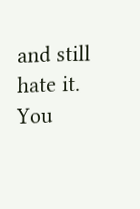and still hate it. You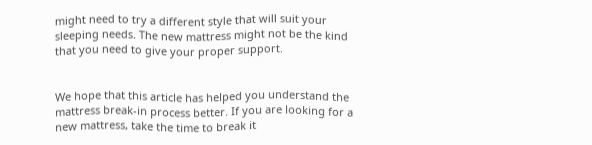might need to try a different style that will suit your sleeping needs. The new mattress might not be the kind that you need to give your proper support.


We hope that this article has helped you understand the mattress break-in process better. If you are looking for a new mattress, take the time to break it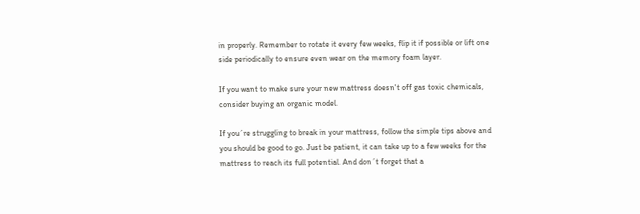in properly. Remember to rotate it every few weeks, flip it if possible or lift one side periodically to ensure even wear on the memory foam layer.

If you want to make sure your new mattress doesn't off gas toxic chemicals, consider buying an organic model.

If you´re struggling to break in your mattress, follow the simple tips above and you should be good to go. Just be patient, it can take up to a few weeks for the mattress to reach its full potential. And don´t forget that a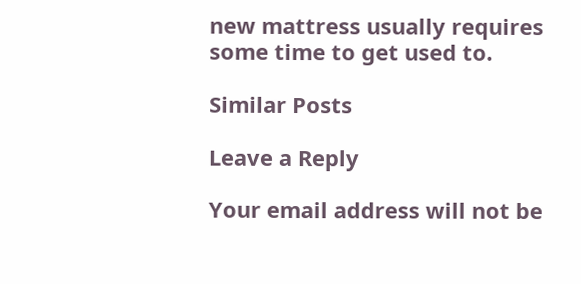new mattress usually requires some time to get used to.

Similar Posts

Leave a Reply

Your email address will not be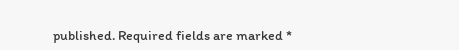published. Required fields are marked *